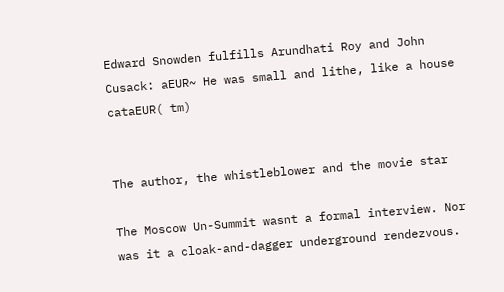Edward Snowden fulfills Arundhati Roy and John Cusack: aEUR~ He was small and lithe, like a house cataEUR( tm)


The author, the whistleblower and the movie star

The Moscow Un-Summit wasnt a formal interview. Nor was it a cloak-and-dagger underground rendezvous.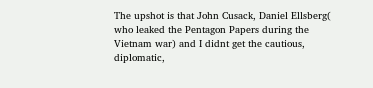The upshot is that John Cusack, Daniel Ellsberg( who leaked the Pentagon Papers during the Vietnam war) and I didnt get the cautious, diplomatic,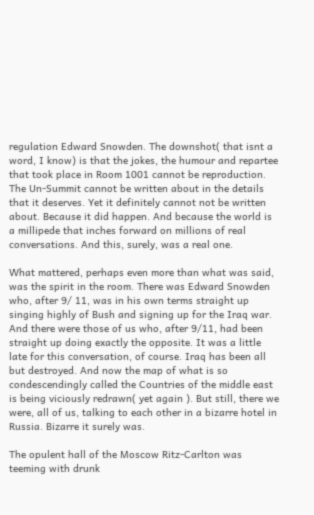regulation Edward Snowden. The downshot( that isnt a word, I know) is that the jokes, the humour and repartee that took place in Room 1001 cannot be reproduction. The Un-Summit cannot be written about in the details that it deserves. Yet it definitely cannot not be written about. Because it did happen. And because the world is a millipede that inches forward on millions of real conversations. And this, surely, was a real one.

What mattered, perhaps even more than what was said, was the spirit in the room. There was Edward Snowden who, after 9/ 11, was in his own terms straight up singing highly of Bush and signing up for the Iraq war. And there were those of us who, after 9/11, had been straight up doing exactly the opposite. It was a little late for this conversation, of course. Iraq has been all but destroyed. And now the map of what is so condescendingly called the Countries of the middle east is being viciously redrawn( yet again ). But still, there we were, all of us, talking to each other in a bizarre hotel in Russia. Bizarre it surely was.

The opulent hall of the Moscow Ritz-Carlton was teeming with drunk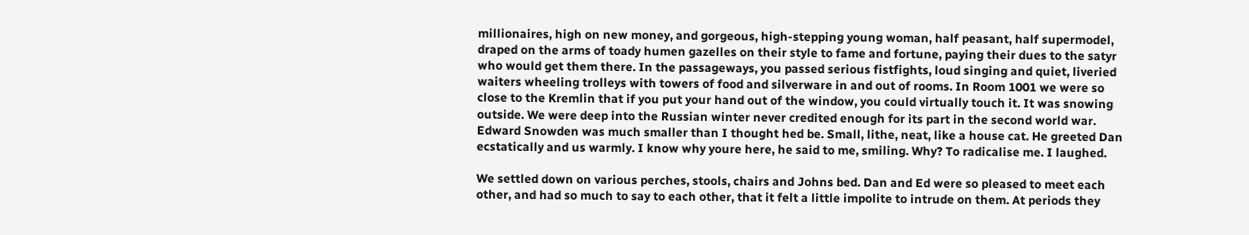millionaires, high on new money, and gorgeous, high-stepping young woman, half peasant, half supermodel, draped on the arms of toady humen gazelles on their style to fame and fortune, paying their dues to the satyr who would get them there. In the passageways, you passed serious fistfights, loud singing and quiet, liveried waiters wheeling trolleys with towers of food and silverware in and out of rooms. In Room 1001 we were so close to the Kremlin that if you put your hand out of the window, you could virtually touch it. It was snowing outside. We were deep into the Russian winter never credited enough for its part in the second world war. Edward Snowden was much smaller than I thought hed be. Small, lithe, neat, like a house cat. He greeted Dan ecstatically and us warmly. I know why youre here, he said to me, smiling. Why? To radicalise me. I laughed.

We settled down on various perches, stools, chairs and Johns bed. Dan and Ed were so pleased to meet each other, and had so much to say to each other, that it felt a little impolite to intrude on them. At periods they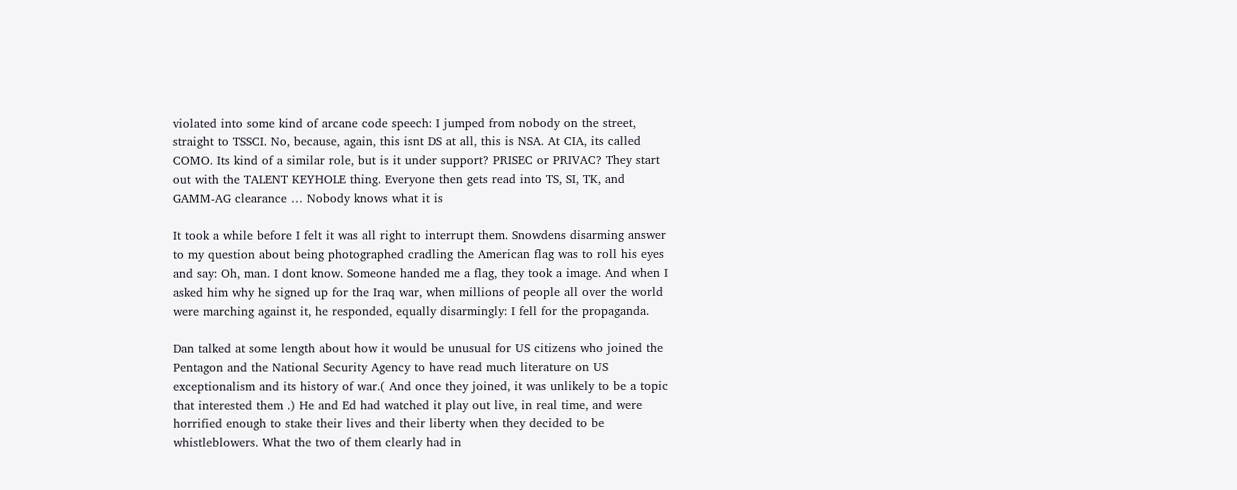violated into some kind of arcane code speech: I jumped from nobody on the street, straight to TSSCI. No, because, again, this isnt DS at all, this is NSA. At CIA, its called COMO. Its kind of a similar role, but is it under support? PRISEC or PRIVAC? They start out with the TALENT KEYHOLE thing. Everyone then gets read into TS, SI, TK, and GAMM-AG clearance … Nobody knows what it is

It took a while before I felt it was all right to interrupt them. Snowdens disarming answer to my question about being photographed cradling the American flag was to roll his eyes and say: Oh, man. I dont know. Someone handed me a flag, they took a image. And when I asked him why he signed up for the Iraq war, when millions of people all over the world were marching against it, he responded, equally disarmingly: I fell for the propaganda.

Dan talked at some length about how it would be unusual for US citizens who joined the Pentagon and the National Security Agency to have read much literature on US exceptionalism and its history of war.( And once they joined, it was unlikely to be a topic that interested them .) He and Ed had watched it play out live, in real time, and were horrified enough to stake their lives and their liberty when they decided to be whistleblowers. What the two of them clearly had in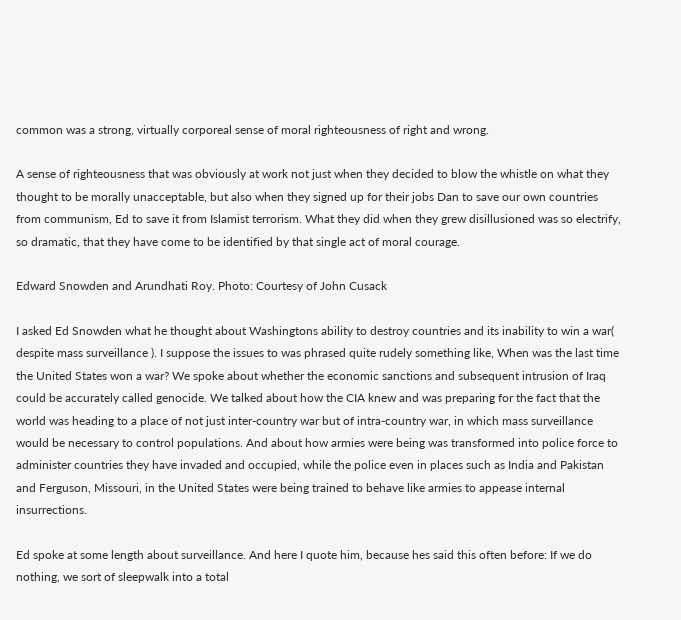common was a strong, virtually corporeal sense of moral righteousness of right and wrong.

A sense of righteousness that was obviously at work not just when they decided to blow the whistle on what they thought to be morally unacceptable, but also when they signed up for their jobs Dan to save our own countries from communism, Ed to save it from Islamist terrorism. What they did when they grew disillusioned was so electrify, so dramatic, that they have come to be identified by that single act of moral courage.

Edward Snowden and Arundhati Roy. Photo: Courtesy of John Cusack

I asked Ed Snowden what he thought about Washingtons ability to destroy countries and its inability to win a war( despite mass surveillance ). I suppose the issues to was phrased quite rudely something like, When was the last time the United States won a war? We spoke about whether the economic sanctions and subsequent intrusion of Iraq could be accurately called genocide. We talked about how the CIA knew and was preparing for the fact that the world was heading to a place of not just inter-country war but of intra-country war, in which mass surveillance would be necessary to control populations. And about how armies were being was transformed into police force to administer countries they have invaded and occupied, while the police even in places such as India and Pakistan and Ferguson, Missouri, in the United States were being trained to behave like armies to appease internal insurrections.

Ed spoke at some length about surveillance. And here I quote him, because hes said this often before: If we do nothing, we sort of sleepwalk into a total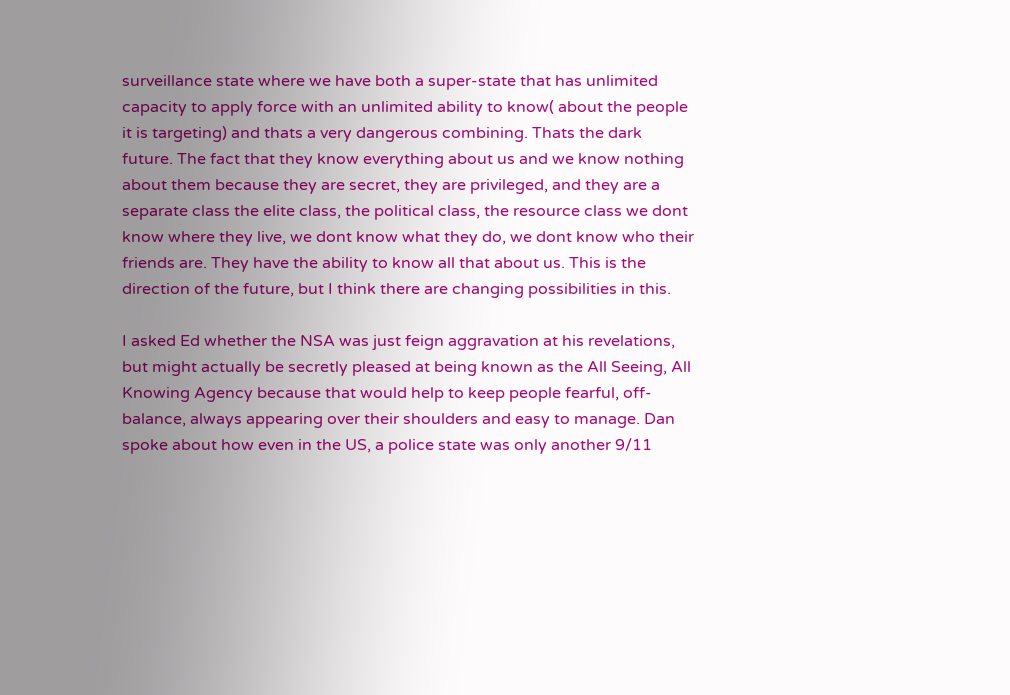surveillance state where we have both a super-state that has unlimited capacity to apply force with an unlimited ability to know( about the people it is targeting) and thats a very dangerous combining. Thats the dark future. The fact that they know everything about us and we know nothing about them because they are secret, they are privileged, and they are a separate class the elite class, the political class, the resource class we dont know where they live, we dont know what they do, we dont know who their friends are. They have the ability to know all that about us. This is the direction of the future, but I think there are changing possibilities in this.

I asked Ed whether the NSA was just feign aggravation at his revelations, but might actually be secretly pleased at being known as the All Seeing, All Knowing Agency because that would help to keep people fearful, off-balance, always appearing over their shoulders and easy to manage. Dan spoke about how even in the US, a police state was only another 9/11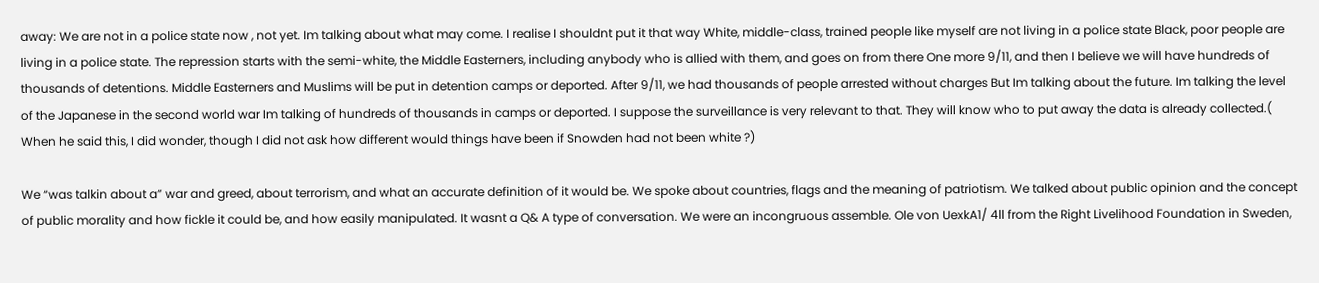away: We are not in a police state now , not yet. Im talking about what may come. I realise I shouldnt put it that way White, middle-class, trained people like myself are not living in a police state Black, poor people are living in a police state. The repression starts with the semi-white, the Middle Easterners, including anybody who is allied with them, and goes on from there One more 9/11, and then I believe we will have hundreds of thousands of detentions. Middle Easterners and Muslims will be put in detention camps or deported. After 9/11, we had thousands of people arrested without charges But Im talking about the future. Im talking the level of the Japanese in the second world war Im talking of hundreds of thousands in camps or deported. I suppose the surveillance is very relevant to that. They will know who to put away the data is already collected.( When he said this, I did wonder, though I did not ask how different would things have been if Snowden had not been white ?)

We “was talkin about a” war and greed, about terrorism, and what an accurate definition of it would be. We spoke about countries, flags and the meaning of patriotism. We talked about public opinion and the concept of public morality and how fickle it could be, and how easily manipulated. It wasnt a Q& A type of conversation. We were an incongruous assemble. Ole von UexkA1/ 4ll from the Right Livelihood Foundation in Sweden,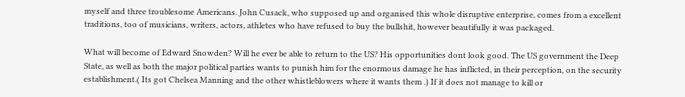myself and three troublesome Americans. John Cusack, who supposed up and organised this whole disruptive enterprise, comes from a excellent traditions, too of musicians, writers, actors, athletes who have refused to buy the bullshit, however beautifully it was packaged.

What will become of Edward Snowden? Will he ever be able to return to the US? His opportunities dont look good. The US government the Deep State, as well as both the major political parties wants to punish him for the enormous damage he has inflicted, in their perception, on the security establishment.( Its got Chelsea Manning and the other whistleblowers where it wants them .) If it does not manage to kill or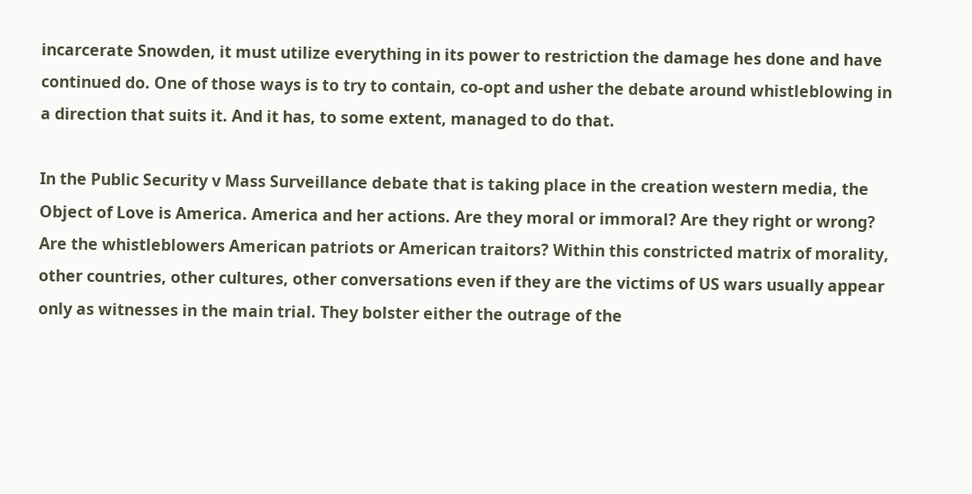incarcerate Snowden, it must utilize everything in its power to restriction the damage hes done and have continued do. One of those ways is to try to contain, co-opt and usher the debate around whistleblowing in a direction that suits it. And it has, to some extent, managed to do that.

In the Public Security v Mass Surveillance debate that is taking place in the creation western media, the Object of Love is America. America and her actions. Are they moral or immoral? Are they right or wrong? Are the whistleblowers American patriots or American traitors? Within this constricted matrix of morality, other countries, other cultures, other conversations even if they are the victims of US wars usually appear only as witnesses in the main trial. They bolster either the outrage of the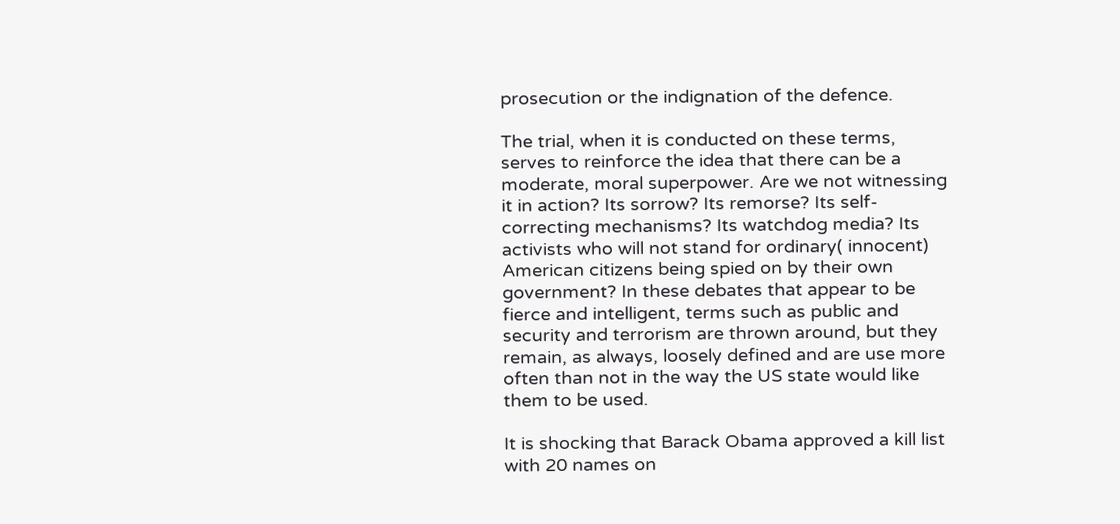prosecution or the indignation of the defence.

The trial, when it is conducted on these terms, serves to reinforce the idea that there can be a moderate, moral superpower. Are we not witnessing it in action? Its sorrow? Its remorse? Its self-correcting mechanisms? Its watchdog media? Its activists who will not stand for ordinary( innocent) American citizens being spied on by their own government? In these debates that appear to be fierce and intelligent, terms such as public and security and terrorism are thrown around, but they remain, as always, loosely defined and are use more often than not in the way the US state would like them to be used.

It is shocking that Barack Obama approved a kill list with 20 names on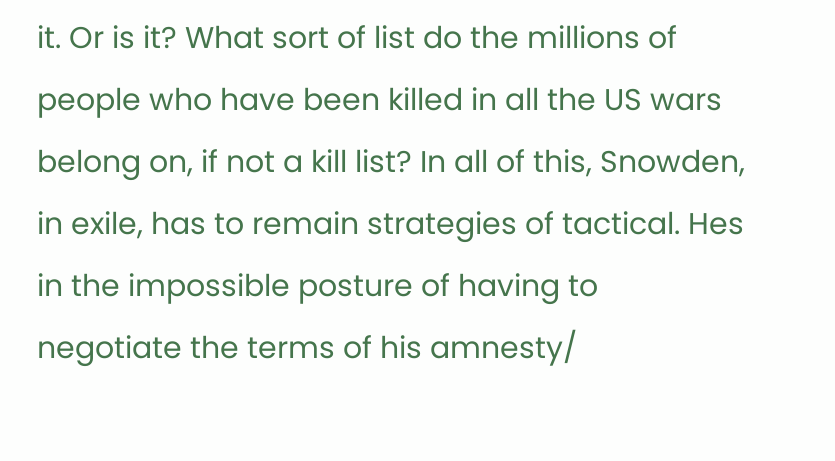it. Or is it? What sort of list do the millions of people who have been killed in all the US wars belong on, if not a kill list? In all of this, Snowden, in exile, has to remain strategies of tactical. Hes in the impossible posture of having to negotiate the terms of his amnesty/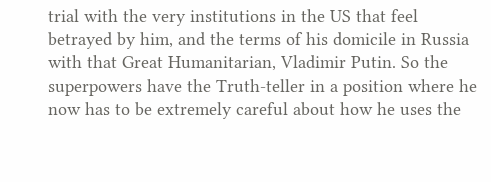trial with the very institutions in the US that feel betrayed by him, and the terms of his domicile in Russia with that Great Humanitarian, Vladimir Putin. So the superpowers have the Truth-teller in a position where he now has to be extremely careful about how he uses the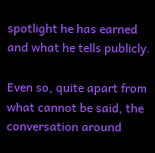spotlight he has earned and what he tells publicly.

Even so, quite apart from what cannot be said, the conversation around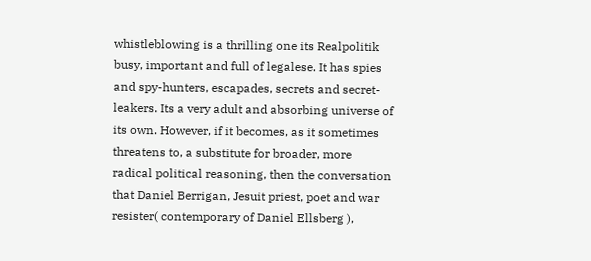whistleblowing is a thrilling one its Realpolitik busy, important and full of legalese. It has spies and spy-hunters, escapades, secrets and secret-leakers. Its a very adult and absorbing universe of its own. However, if it becomes, as it sometimes threatens to, a substitute for broader, more radical political reasoning, then the conversation that Daniel Berrigan, Jesuit priest, poet and war resister( contemporary of Daniel Ellsberg ),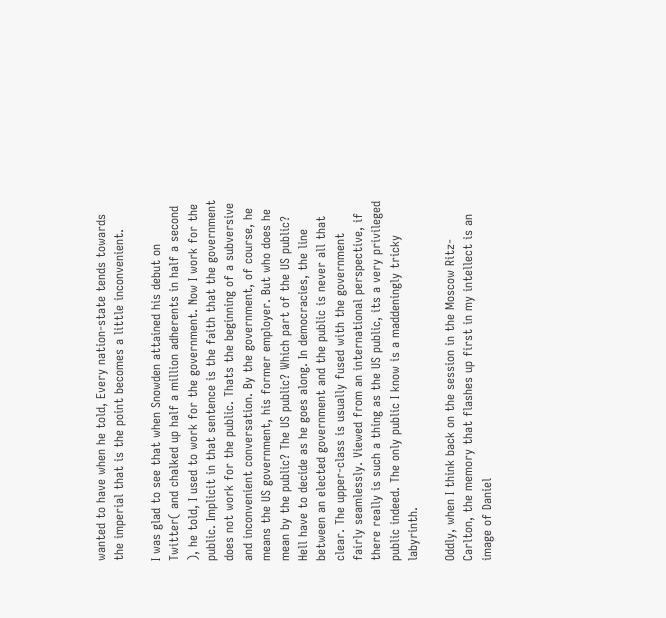wanted to have when he told, Every nation-state tends towards the imperial that is the point becomes a little inconvenient.

I was glad to see that when Snowden attained his debut on Twitter( and chalked up half a million adherents in half a second ), he told, I used to work for the government. Now I work for the public. Implicit in that sentence is the faith that the government does not work for the public. Thats the beginning of a subversive and inconvenient conversation. By the government, of course, he means the US government, his former employer. But who does he mean by the public? The US public? Which part of the US public? Hell have to decide as he goes along. In democracies, the line between an elected government and the public is never all that clear. The upper-class is usually fused with the government fairly seamlessly. Viewed from an international perspective, if there really is such a thing as the US public, its a very privileged public indeed. The only public I know is a maddeningly tricky labyrinth.

Oddly, when I think back on the session in the Moscow Ritz-Carlton, the memory that flashes up first in my intellect is an image of Daniel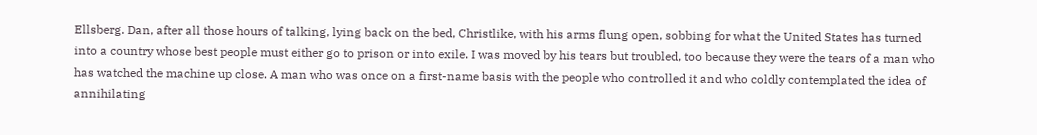Ellsberg. Dan, after all those hours of talking, lying back on the bed, Christlike, with his arms flung open, sobbing for what the United States has turned into a country whose best people must either go to prison or into exile. I was moved by his tears but troubled, too because they were the tears of a man who has watched the machine up close. A man who was once on a first-name basis with the people who controlled it and who coldly contemplated the idea of annihilating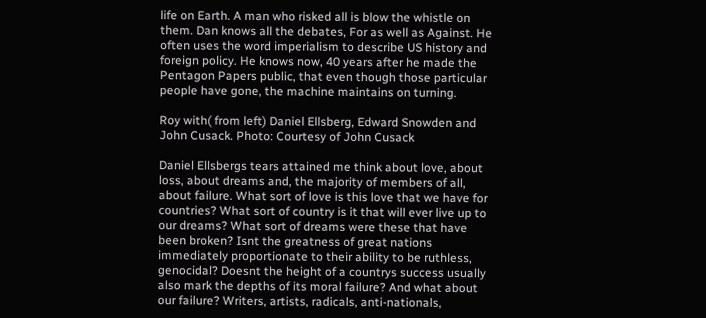life on Earth. A man who risked all is blow the whistle on them. Dan knows all the debates, For as well as Against. He often uses the word imperialism to describe US history and foreign policy. He knows now, 40 years after he made the Pentagon Papers public, that even though those particular people have gone, the machine maintains on turning.

Roy with( from left) Daniel Ellsberg, Edward Snowden and John Cusack. Photo: Courtesy of John Cusack

Daniel Ellsbergs tears attained me think about love, about loss, about dreams and, the majority of members of all, about failure. What sort of love is this love that we have for countries? What sort of country is it that will ever live up to our dreams? What sort of dreams were these that have been broken? Isnt the greatness of great nations immediately proportionate to their ability to be ruthless, genocidal? Doesnt the height of a countrys success usually also mark the depths of its moral failure? And what about our failure? Writers, artists, radicals, anti-nationals,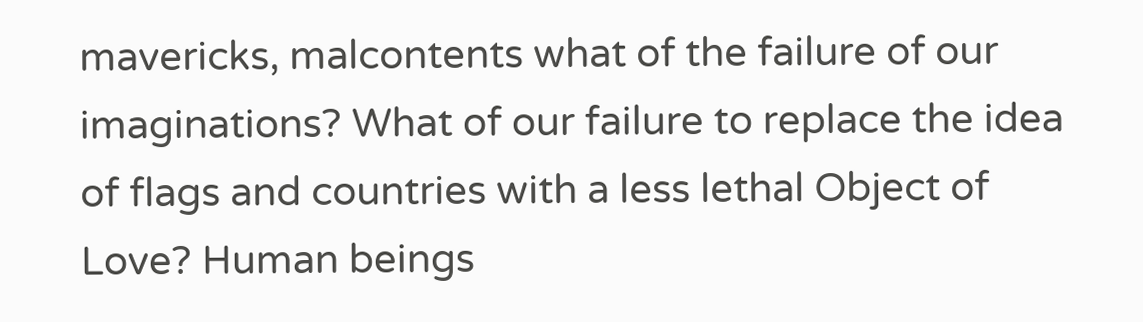mavericks, malcontents what of the failure of our imaginations? What of our failure to replace the idea of flags and countries with a less lethal Object of Love? Human beings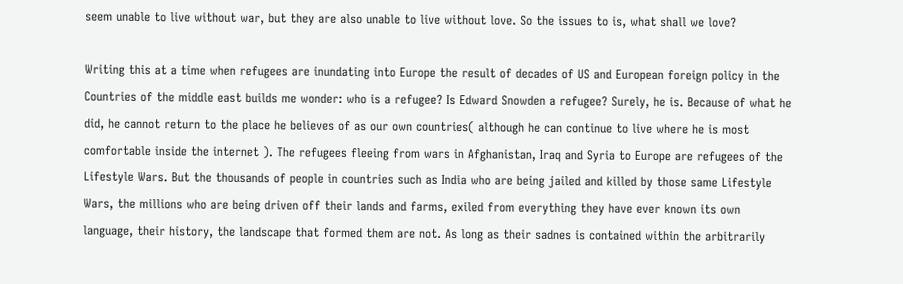seem unable to live without war, but they are also unable to live without love. So the issues to is, what shall we love?

Writing this at a time when refugees are inundating into Europe the result of decades of US and European foreign policy in the Countries of the middle east builds me wonder: who is a refugee? Is Edward Snowden a refugee? Surely, he is. Because of what he did, he cannot return to the place he believes of as our own countries( although he can continue to live where he is most comfortable inside the internet ). The refugees fleeing from wars in Afghanistan, Iraq and Syria to Europe are refugees of the Lifestyle Wars. But the thousands of people in countries such as India who are being jailed and killed by those same Lifestyle Wars, the millions who are being driven off their lands and farms, exiled from everything they have ever known its own language, their history, the landscape that formed them are not. As long as their sadnes is contained within the arbitrarily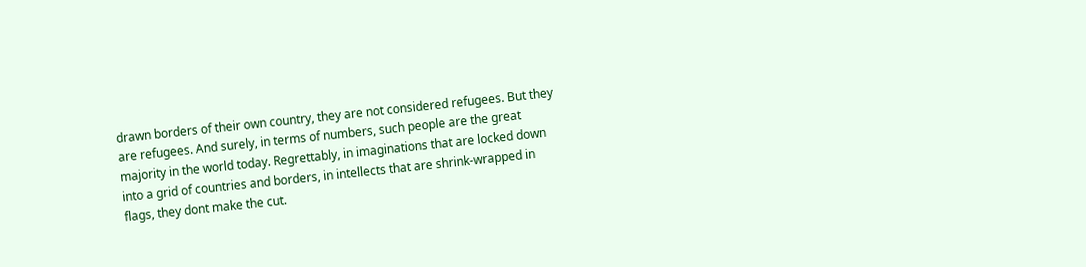drawn borders of their own country, they are not considered refugees. But they are refugees. And surely, in terms of numbers, such people are the great majority in the world today. Regrettably, in imaginations that are locked down into a grid of countries and borders, in intellects that are shrink-wrapped in flags, they dont make the cut.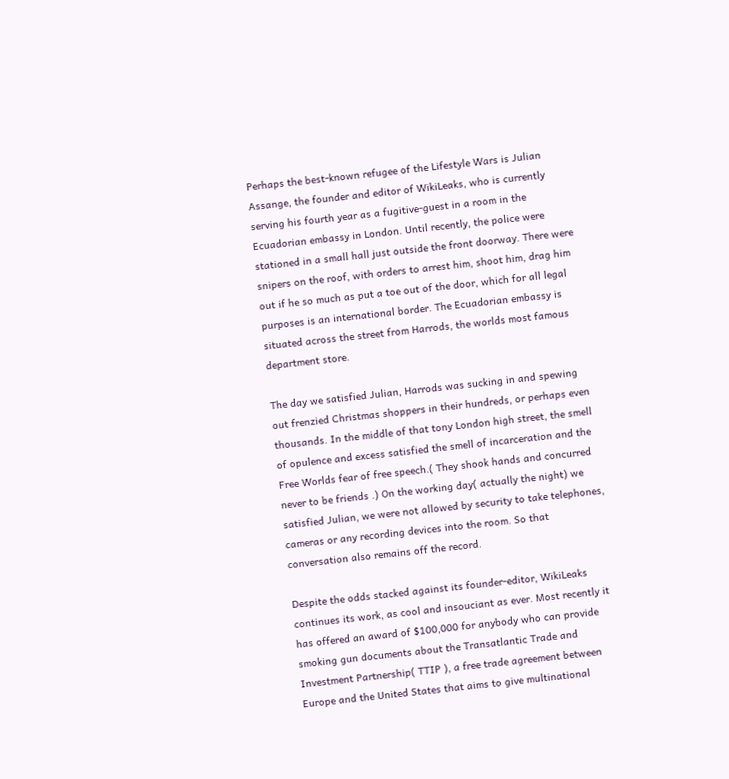Perhaps the best-known refugee of the Lifestyle Wars is Julian Assange, the founder and editor of WikiLeaks, who is currently serving his fourth year as a fugitive-guest in a room in the Ecuadorian embassy in London. Until recently, the police were stationed in a small hall just outside the front doorway. There were snipers on the roof, with orders to arrest him, shoot him, drag him out if he so much as put a toe out of the door, which for all legal purposes is an international border. The Ecuadorian embassy is situated across the street from Harrods, the worlds most famous department store.

The day we satisfied Julian, Harrods was sucking in and spewing out frenzied Christmas shoppers in their hundreds, or perhaps even thousands. In the middle of that tony London high street, the smell of opulence and excess satisfied the smell of incarceration and the Free Worlds fear of free speech.( They shook hands and concurred never to be friends .) On the working day( actually the night) we satisfied Julian, we were not allowed by security to take telephones, cameras or any recording devices into the room. So that conversation also remains off the record.

Despite the odds stacked against its founder-editor, WikiLeaks continues its work, as cool and insouciant as ever. Most recently it has offered an award of $100,000 for anybody who can provide smoking gun documents about the Transatlantic Trade and Investment Partnership( TTIP ), a free trade agreement between Europe and the United States that aims to give multinational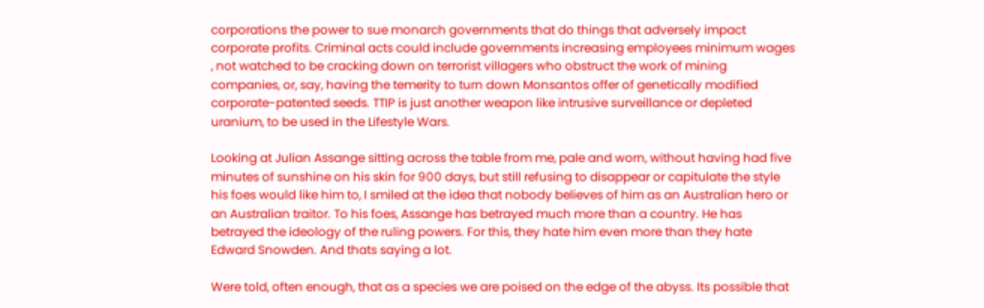corporations the power to sue monarch governments that do things that adversely impact corporate profits. Criminal acts could include governments increasing employees minimum wages , not watched to be cracking down on terrorist villagers who obstruct the work of mining companies, or, say, having the temerity to turn down Monsantos offer of genetically modified corporate-patented seeds. TTIP is just another weapon like intrusive surveillance or depleted uranium, to be used in the Lifestyle Wars.

Looking at Julian Assange sitting across the table from me, pale and worn, without having had five minutes of sunshine on his skin for 900 days, but still refusing to disappear or capitulate the style his foes would like him to, I smiled at the idea that nobody believes of him as an Australian hero or an Australian traitor. To his foes, Assange has betrayed much more than a country. He has betrayed the ideology of the ruling powers. For this, they hate him even more than they hate Edward Snowden. And thats saying a lot.

Were told, often enough, that as a species we are poised on the edge of the abyss. Its possible that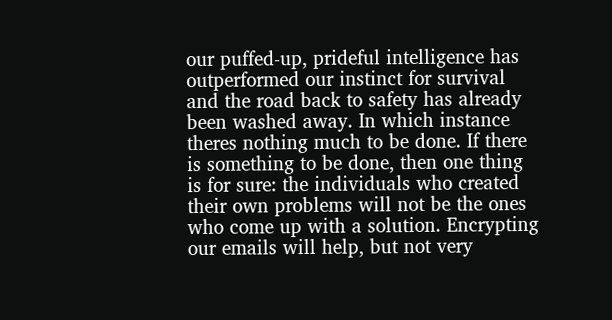our puffed-up, prideful intelligence has outperformed our instinct for survival and the road back to safety has already been washed away. In which instance theres nothing much to be done. If there is something to be done, then one thing is for sure: the individuals who created their own problems will not be the ones who come up with a solution. Encrypting our emails will help, but not very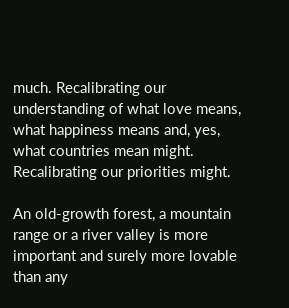much. Recalibrating our understanding of what love means, what happiness means and, yes, what countries mean might. Recalibrating our priorities might.

An old-growth forest, a mountain range or a river valley is more important and surely more lovable than any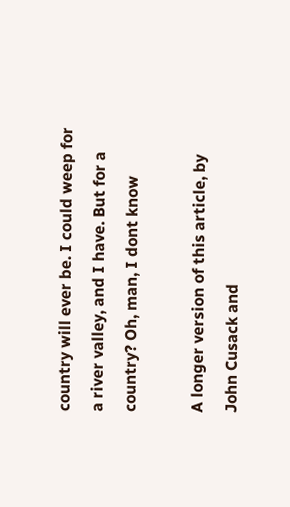country will ever be. I could weep for a river valley, and I have. But for a country? Oh, man, I dont know

A longer version of this article, by John Cusack and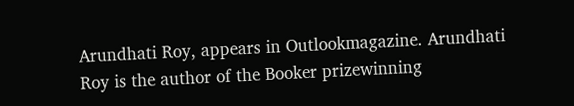Arundhati Roy, appears in Outlookmagazine. Arundhati Roy is the author of the Booker prizewinning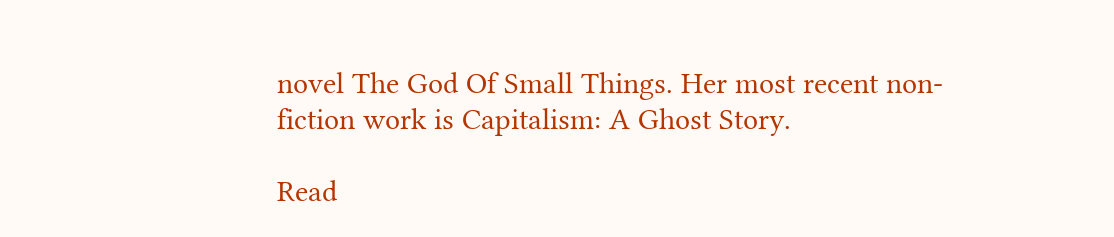novel The God Of Small Things. Her most recent non-fiction work is Capitalism: A Ghost Story.

Read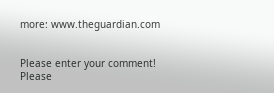more: www.theguardian.com


Please enter your comment!
Please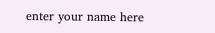enter your name here